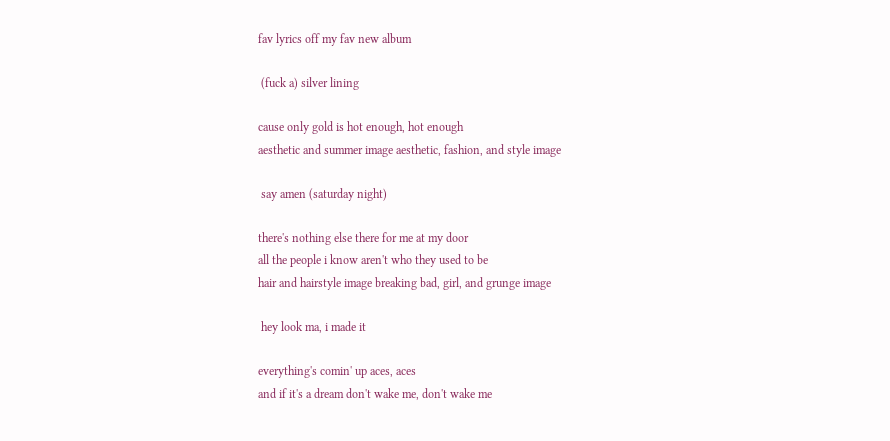fav lyrics off my fav new album

 (fuck a) silver lining

cause only gold is hot enough, hot enough
aesthetic and summer image aesthetic, fashion, and style image

 say amen (saturday night)

there's nothing else there for me at my door
all the people i know aren't who they used to be
hair and hairstyle image breaking bad, girl, and grunge image

 hey look ma, i made it

everything's comin' up aces, aces
and if it's a dream don't wake me, don't wake me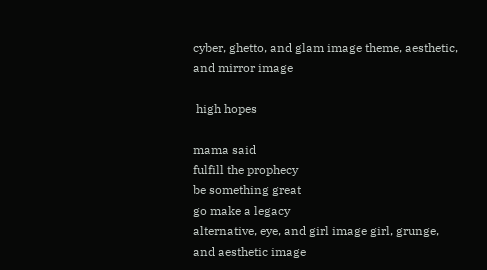cyber, ghetto, and glam image theme, aesthetic, and mirror image

 high hopes

mama said
fulfill the prophecy
be something great
go make a legacy
alternative, eye, and girl image girl, grunge, and aesthetic image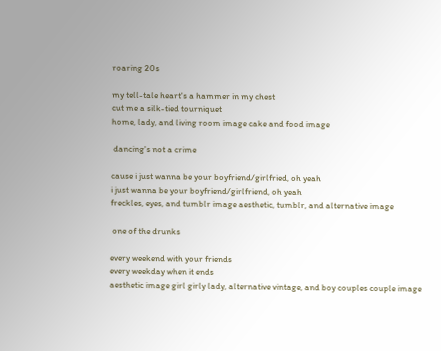roaring 20s

my tell-tale heart's a hammer in my chest
cut me a silk-tied tourniquet
home, lady, and living room image cake and food image

 dancing's not a crime

cause i just wanna be your boyfriend/girlfried, oh yeah
i just wanna be your boyfriend/girlfriend, oh yeah
freckles, eyes, and tumblr image aesthetic, tumblr, and alternative image

 one of the drunks

every weekend with your friends
every weekday when it ends
aesthetic image girl girly lady, alternative vintage, and boy couples couple image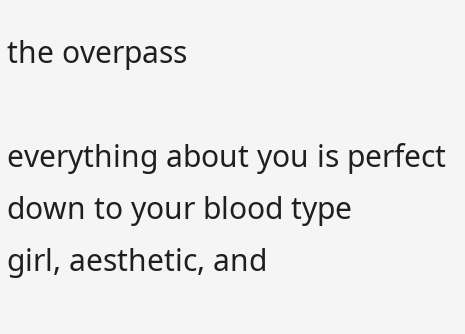the overpass

everything about you is perfect
down to your blood type
girl, aesthetic, and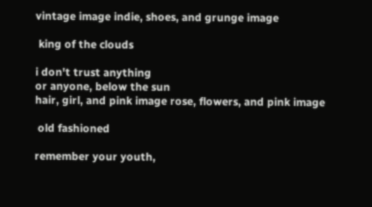vintage image indie, shoes, and grunge image

 king of the clouds

i don't trust anything
or anyone, below the sun
hair, girl, and pink image rose, flowers, and pink image

 old fashioned

remember your youth,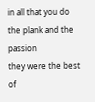in all that you do
the plank and the passion
they were the best of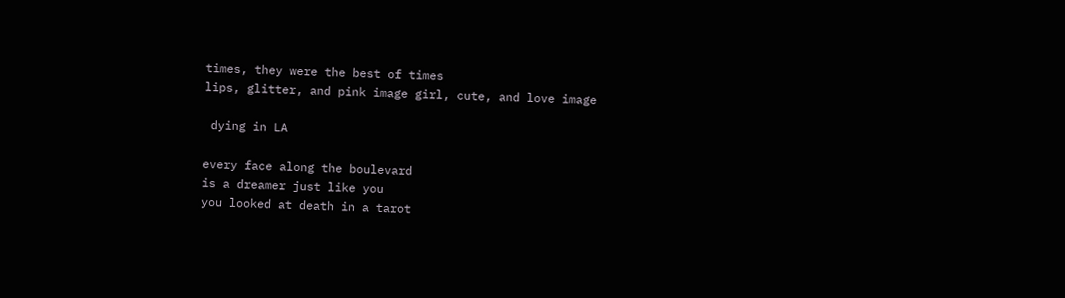times, they were the best of times
lips, glitter, and pink image girl, cute, and love image

 dying in LA

every face along the boulevard
is a dreamer just like you
you looked at death in a tarot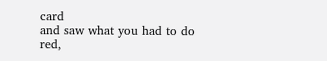card
and saw what you had to do
red,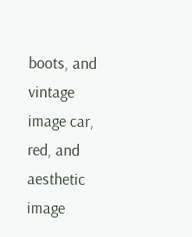boots, and vintage image car, red, and aesthetic image